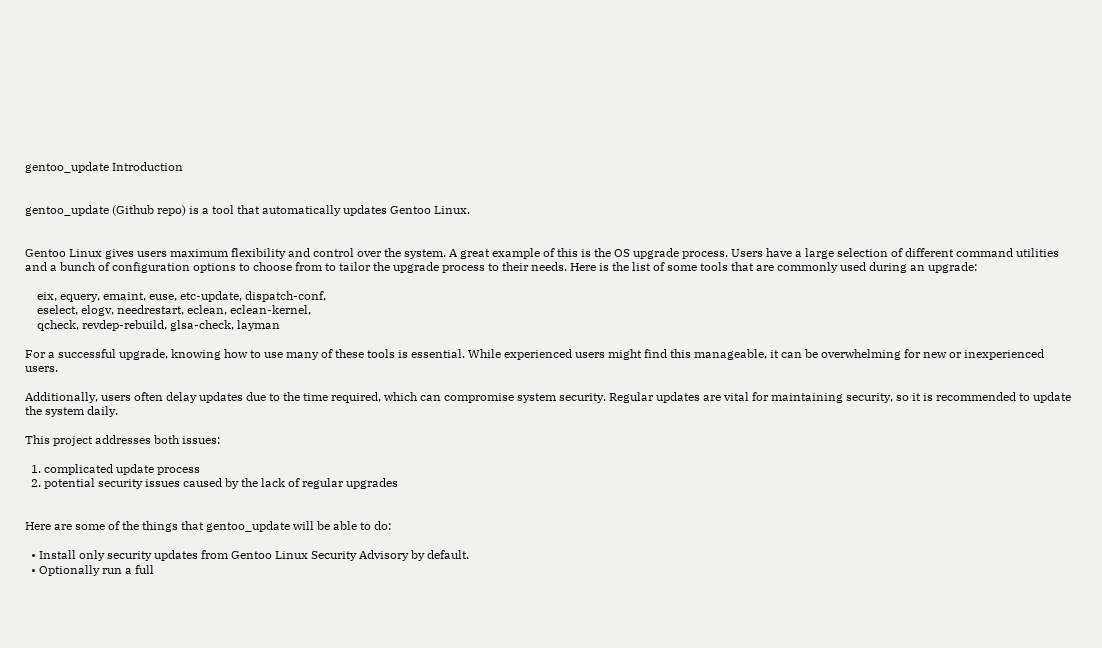gentoo_update Introduction


gentoo_update (Github repo) is a tool that automatically updates Gentoo Linux.


Gentoo Linux gives users maximum flexibility and control over the system. A great example of this is the OS upgrade process. Users have a large selection of different command utilities and a bunch of configuration options to choose from to tailor the upgrade process to their needs. Here is the list of some tools that are commonly used during an upgrade:

    eix, equery, emaint, euse, etc-update, dispatch-conf,
    eselect, elogv, needrestart, eclean, eclean-kernel,
    qcheck, revdep-rebuild, glsa-check, layman

For a successful upgrade, knowing how to use many of these tools is essential. While experienced users might find this manageable, it can be overwhelming for new or inexperienced users.

Additionally, users often delay updates due to the time required, which can compromise system security. Regular updates are vital for maintaining security, so it is recommended to update the system daily.

This project addresses both issues:

  1. complicated update process
  2. potential security issues caused by the lack of regular upgrades


Here are some of the things that gentoo_update will be able to do:

  • Install only security updates from Gentoo Linux Security Advisory by default.
  • Optionally run a full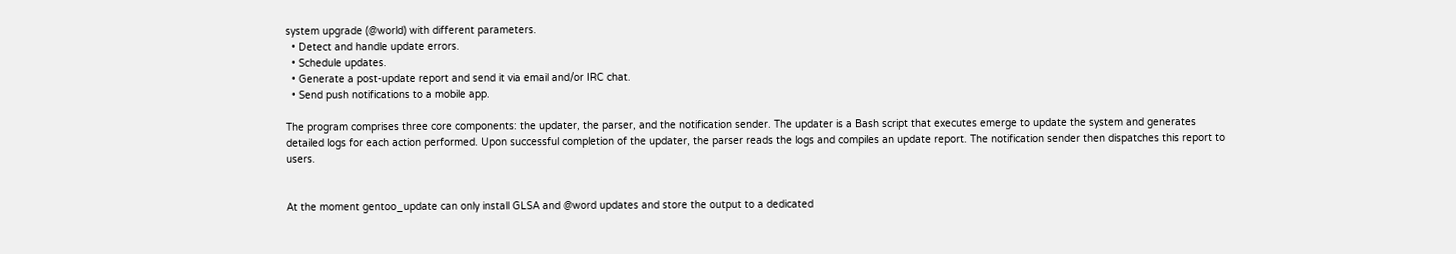system upgrade (@world) with different parameters.
  • Detect and handle update errors.
  • Schedule updates.
  • Generate a post-update report and send it via email and/or IRC chat.
  • Send push notifications to a mobile app.

The program comprises three core components: the updater, the parser, and the notification sender. The updater is a Bash script that executes emerge to update the system and generates detailed logs for each action performed. Upon successful completion of the updater, the parser reads the logs and compiles an update report. The notification sender then dispatches this report to users.


At the moment gentoo_update can only install GLSA and @word updates and store the output to a dedicated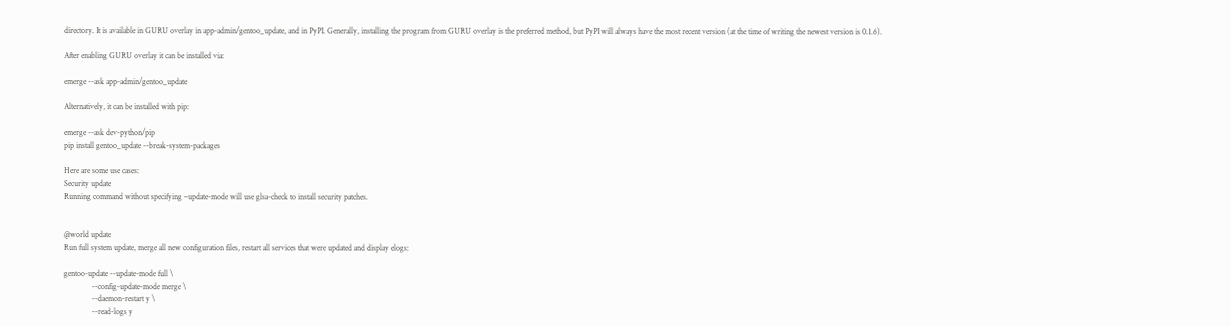directory. It is available in GURU overlay in app-admin/gentoo_update, and in PyPI. Generally, installing the program from GURU overlay is the preferred method, but PyPI will always have the most recent version (at the time of writing the newest version is 0.1.6).

After enabling GURU overlay it can be installed via:

emerge --ask app-admin/gentoo_update

Alternatively, it can be installed with pip:

emerge --ask dev-python/pip
pip install gentoo_update --break-system-packages

Here are some use cases:
Security update
Running command without specifying –update-mode will use glsa-check to install security patches.


@world update
Run full system update, merge all new configuration files, restart all services that were updated and display elogs:

gentoo-update --update-mode full \
              --config-update-mode merge \
              --daemon-restart y \
              --read-logs y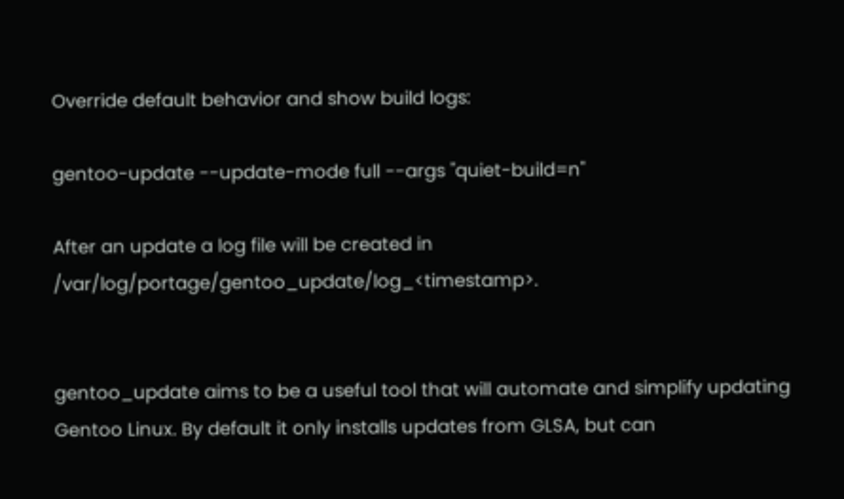Override default behavior and show build logs:

gentoo-update --update-mode full --args "quiet-build=n"

After an update a log file will be created in /var/log/portage/gentoo_update/log_<timestamp>.


gentoo_update aims to be a useful tool that will automate and simplify updating Gentoo Linux. By default it only installs updates from GLSA, but can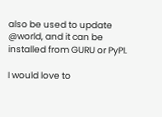also be used to update @world, and it can be installed from GURU or PyPI.

I would love to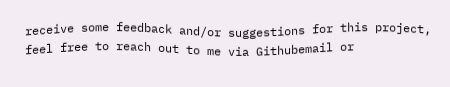receive some feedback and/or suggestions for this project, feel free to reach out to me via Githubemail or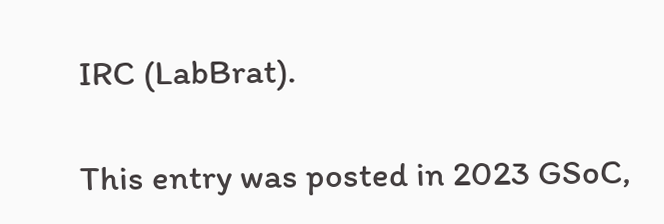IRC (LabBrat).

This entry was posted in 2023 GSoC,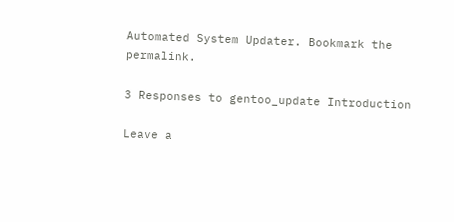Automated System Updater. Bookmark the permalink.

3 Responses to gentoo_update Introduction

Leave a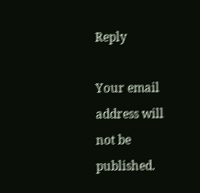Reply

Your email address will not be published.